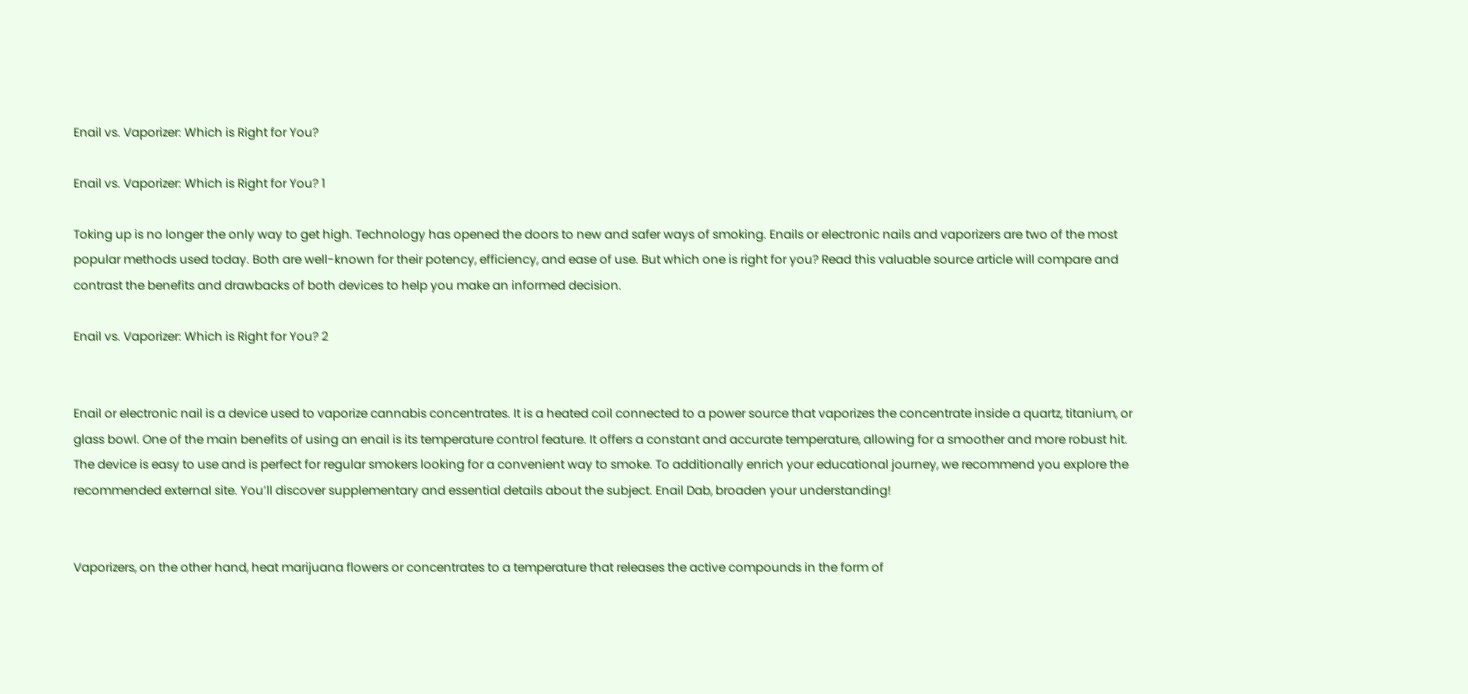Enail vs. Vaporizer: Which is Right for You?

Enail vs. Vaporizer: Which is Right for You? 1

Toking up is no longer the only way to get high. Technology has opened the doors to new and safer ways of smoking. Enails or electronic nails and vaporizers are two of the most popular methods used today. Both are well-known for their potency, efficiency, and ease of use. But which one is right for you? Read this valuable source article will compare and contrast the benefits and drawbacks of both devices to help you make an informed decision.

Enail vs. Vaporizer: Which is Right for You? 2


Enail or electronic nail is a device used to vaporize cannabis concentrates. It is a heated coil connected to a power source that vaporizes the concentrate inside a quartz, titanium, or glass bowl. One of the main benefits of using an enail is its temperature control feature. It offers a constant and accurate temperature, allowing for a smoother and more robust hit. The device is easy to use and is perfect for regular smokers looking for a convenient way to smoke. To additionally enrich your educational journey, we recommend you explore the recommended external site. You’ll discover supplementary and essential details about the subject. Enail Dab, broaden your understanding!


Vaporizers, on the other hand, heat marijuana flowers or concentrates to a temperature that releases the active compounds in the form of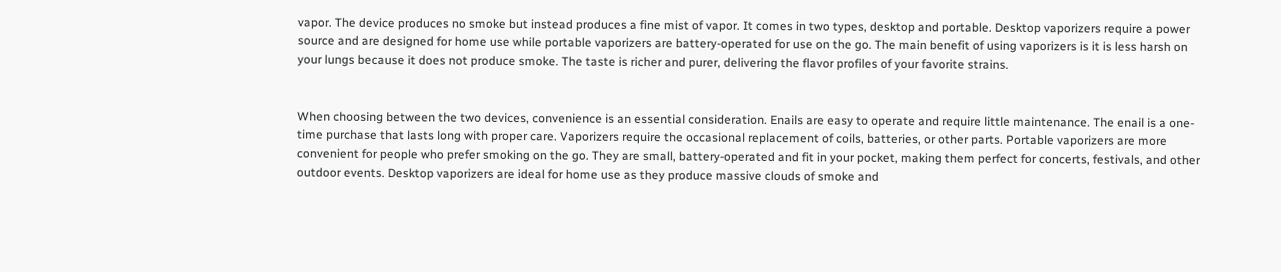vapor. The device produces no smoke but instead produces a fine mist of vapor. It comes in two types, desktop and portable. Desktop vaporizers require a power source and are designed for home use while portable vaporizers are battery-operated for use on the go. The main benefit of using vaporizers is it is less harsh on your lungs because it does not produce smoke. The taste is richer and purer, delivering the flavor profiles of your favorite strains.


When choosing between the two devices, convenience is an essential consideration. Enails are easy to operate and require little maintenance. The enail is a one-time purchase that lasts long with proper care. Vaporizers require the occasional replacement of coils, batteries, or other parts. Portable vaporizers are more convenient for people who prefer smoking on the go. They are small, battery-operated and fit in your pocket, making them perfect for concerts, festivals, and other outdoor events. Desktop vaporizers are ideal for home use as they produce massive clouds of smoke and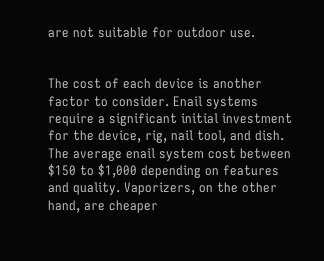are not suitable for outdoor use.


The cost of each device is another factor to consider. Enail systems require a significant initial investment for the device, rig, nail tool, and dish. The average enail system cost between $150 to $1,000 depending on features and quality. Vaporizers, on the other hand, are cheaper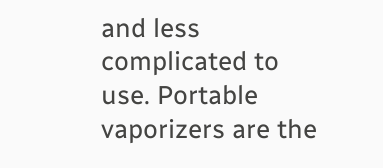and less complicated to use. Portable vaporizers are the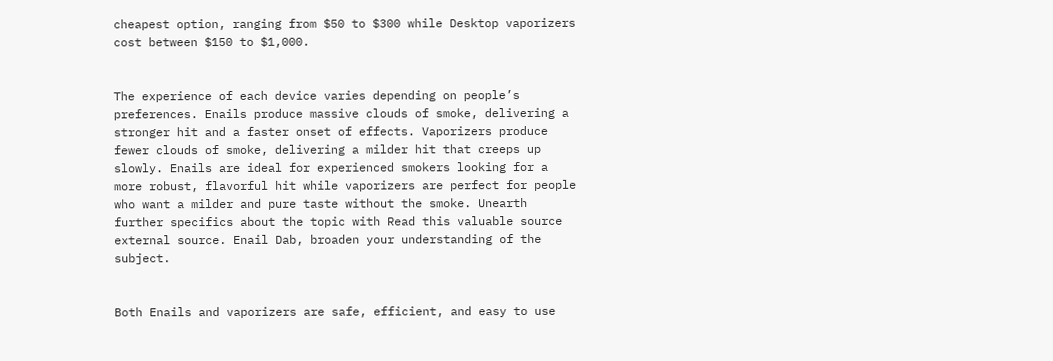cheapest option, ranging from $50 to $300 while Desktop vaporizers cost between $150 to $1,000.


The experience of each device varies depending on people’s preferences. Enails produce massive clouds of smoke, delivering a stronger hit and a faster onset of effects. Vaporizers produce fewer clouds of smoke, delivering a milder hit that creeps up slowly. Enails are ideal for experienced smokers looking for a more robust, flavorful hit while vaporizers are perfect for people who want a milder and pure taste without the smoke. Unearth further specifics about the topic with Read this valuable source external source. Enail Dab, broaden your understanding of the subject.


Both Enails and vaporizers are safe, efficient, and easy to use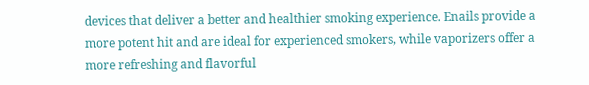devices that deliver a better and healthier smoking experience. Enails provide a more potent hit and are ideal for experienced smokers, while vaporizers offer a more refreshing and flavorful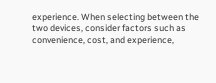experience. When selecting between the two devices, consider factors such as convenience, cost, and experience,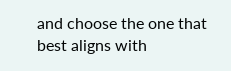and choose the one that best aligns with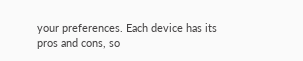your preferences. Each device has its pros and cons, so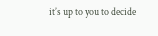it’s up to you to decide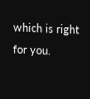which is right for you.